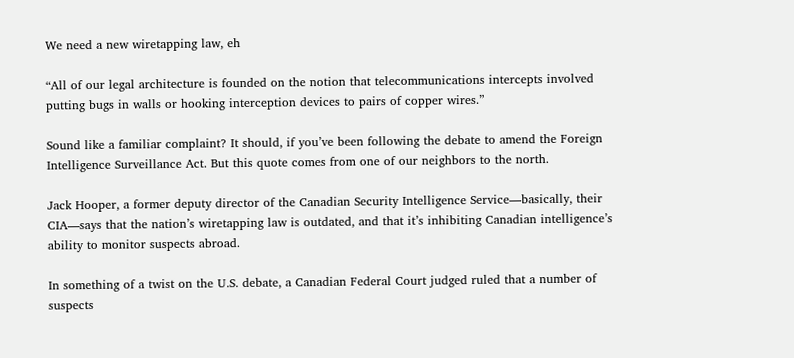We need a new wiretapping law, eh

“All of our legal architecture is founded on the notion that telecommunications intercepts involved putting bugs in walls or hooking interception devices to pairs of copper wires.”

Sound like a familiar complaint? It should, if you’ve been following the debate to amend the Foreign Intelligence Surveillance Act. But this quote comes from one of our neighbors to the north.

Jack Hooper, a former deputy director of the Canadian Security Intelligence Service—basically, their CIA—says that the nation’s wiretapping law is outdated, and that it’s inhibiting Canadian intelligence’s ability to monitor suspects abroad.

In something of a twist on the U.S. debate, a Canadian Federal Court judged ruled that a number of suspects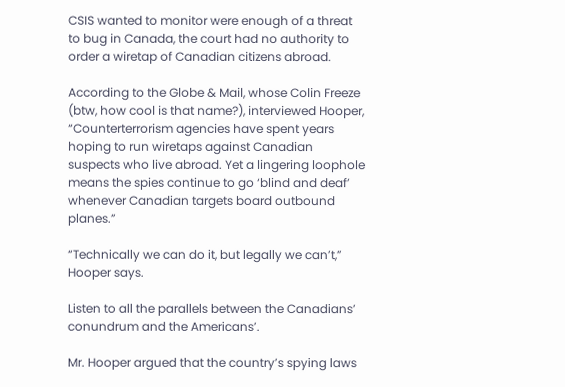CSIS wanted to monitor were enough of a threat to bug in Canada, the court had no authority to order a wiretap of Canadian citizens abroad.

According to the Globe & Mail, whose Colin Freeze (btw, how cool is that name?), interviewed Hooper, “Counterterrorism agencies have spent years hoping to run wiretaps against Canadian suspects who live abroad. Yet a lingering loophole means the spies continue to go ‘blind and deaf’ whenever Canadian targets board outbound planes.”

“Technically we can do it, but legally we can’t,” Hooper says.

Listen to all the parallels between the Canadians’ conundrum and the Americans’.

Mr. Hooper argued that the country’s spying laws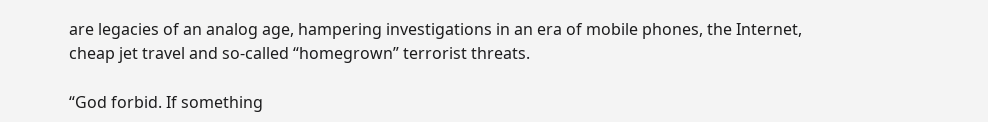are legacies of an analog age, hampering investigations in an era of mobile phones, the Internet, cheap jet travel and so-called “homegrown” terrorist threats.

“God forbid. If something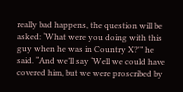really bad happens, the question will be asked: ‘What were you doing with this guy when he was in Country X?'” he said. “And we’ll say ‘Well we could have covered him, but we were proscribed by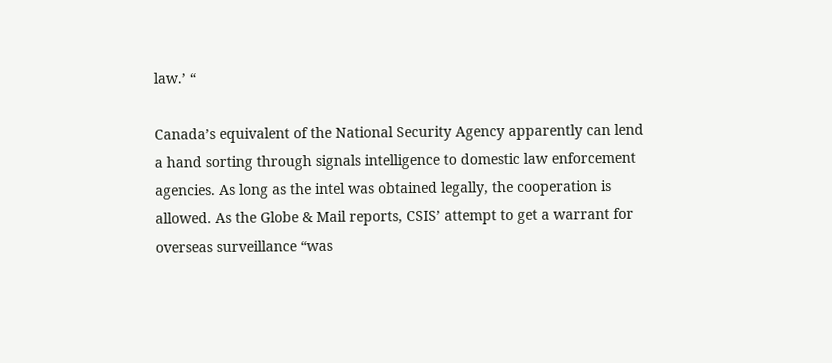law.’ “

Canada’s equivalent of the National Security Agency apparently can lend a hand sorting through signals intelligence to domestic law enforcement agencies. As long as the intel was obtained legally, the cooperation is allowed. As the Globe & Mail reports, CSIS’ attempt to get a warrant for overseas surveillance “was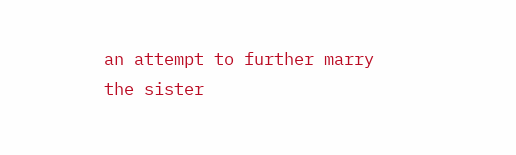an attempt to further marry the sister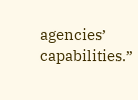agencies’ capabilities.”